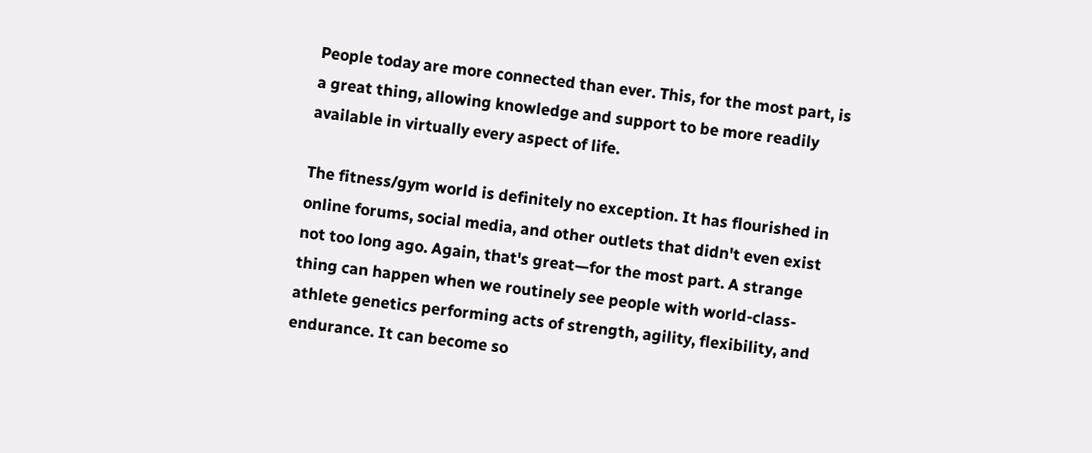People today are more connected than ever. This, for the most part, is a great thing, allowing knowledge and support to be more readily available in virtually every aspect of life.

The fitness/gym world is definitely no exception. It has flourished in online forums, social media, and other outlets that didn't even exist not too long ago. Again, that's great—for the most part. A strange thing can happen when we routinely see people with world-class-athlete genetics performing acts of strength, agility, flexibility, and endurance. It can become so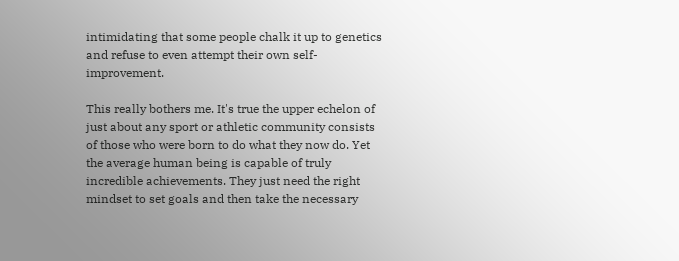intimidating that some people chalk it up to genetics and refuse to even attempt their own self-improvement.

This really bothers me. It's true the upper echelon of just about any sport or athletic community consists of those who were born to do what they now do. Yet the average human being is capable of truly incredible achievements. They just need the right mindset to set goals and then take the necessary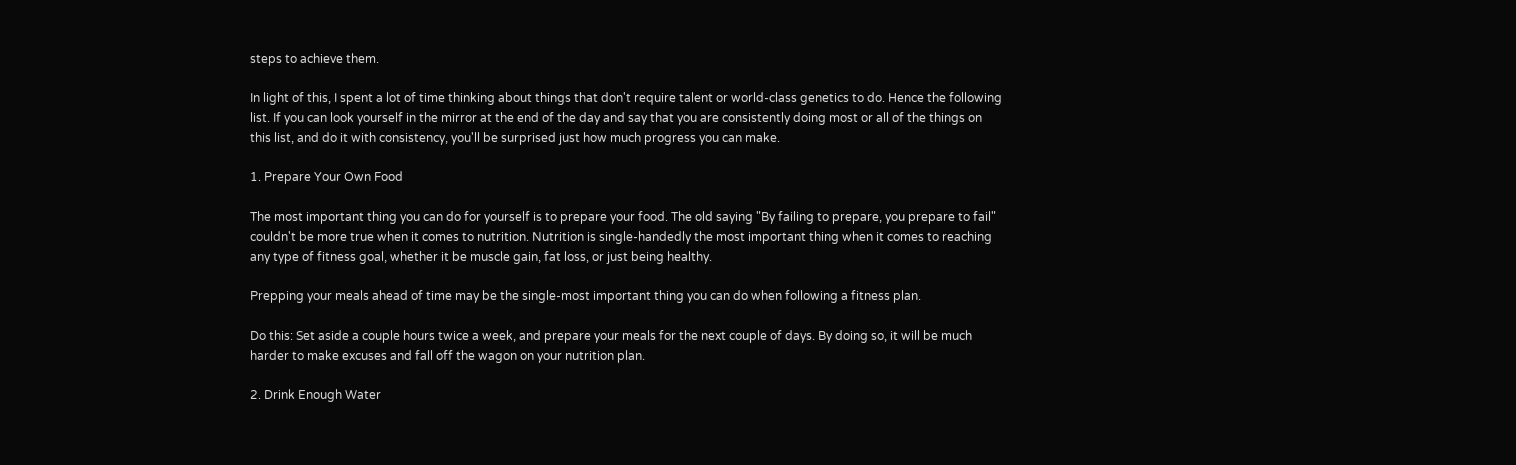steps to achieve them.

In light of this, I spent a lot of time thinking about things that don't require talent or world-class genetics to do. Hence the following list. If you can look yourself in the mirror at the end of the day and say that you are consistently doing most or all of the things on this list, and do it with consistency, you'll be surprised just how much progress you can make.

1. Prepare Your Own Food

The most important thing you can do for yourself is to prepare your food. The old saying "By failing to prepare, you prepare to fail" couldn't be more true when it comes to nutrition. Nutrition is single-handedly the most important thing when it comes to reaching any type of fitness goal, whether it be muscle gain, fat loss, or just being healthy.

Prepping your meals ahead of time may be the single-most important thing you can do when following a fitness plan.

Do this: Set aside a couple hours twice a week, and prepare your meals for the next couple of days. By doing so, it will be much harder to make excuses and fall off the wagon on your nutrition plan.

2. Drink Enough Water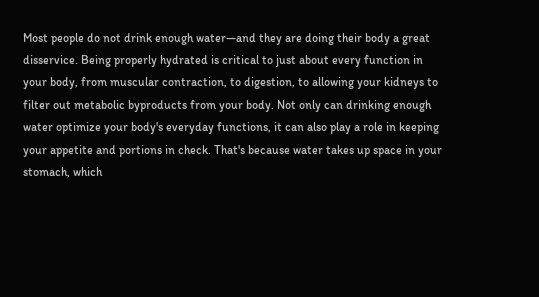Most people do not drink enough water—and they are doing their body a great disservice. Being properly hydrated is critical to just about every function in your body, from muscular contraction, to digestion, to allowing your kidneys to filter out metabolic byproducts from your body. Not only can drinking enough water optimize your body's everyday functions, it can also play a role in keeping your appetite and portions in check. That's because water takes up space in your stomach, which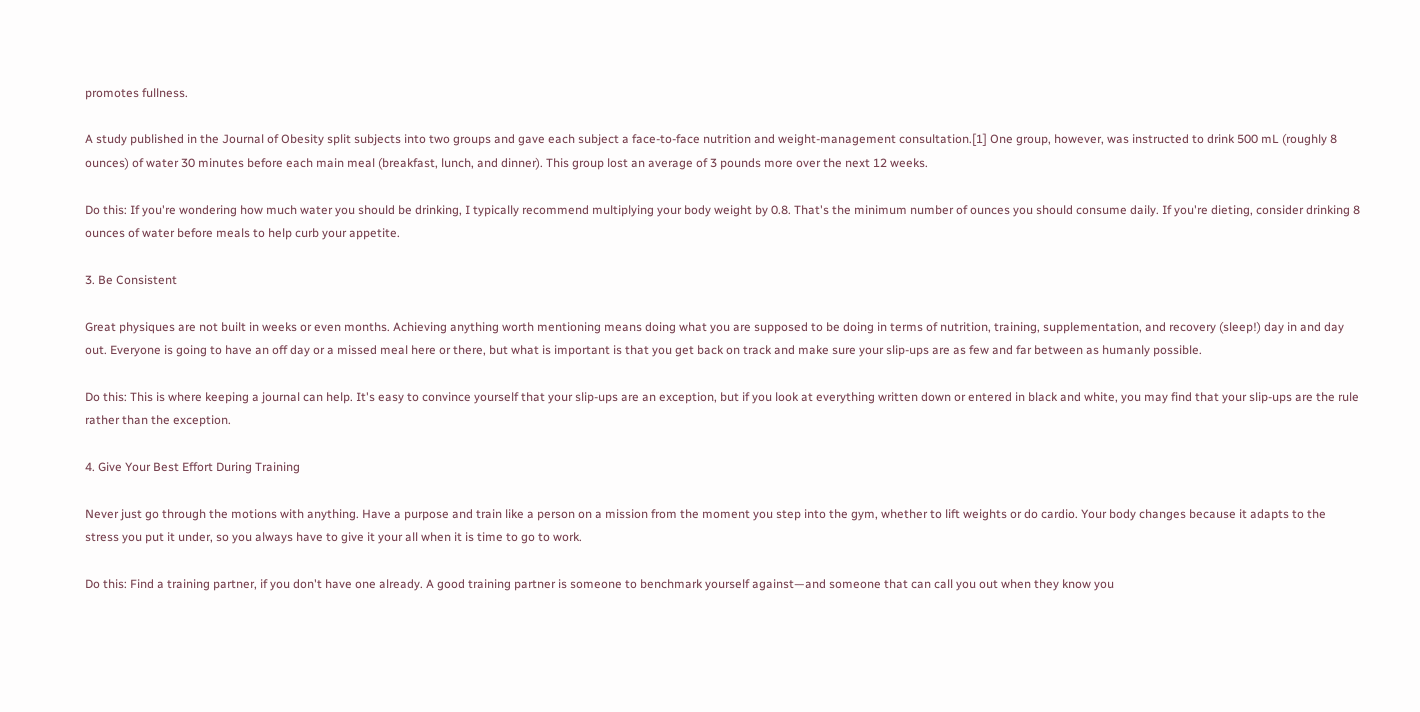promotes fullness.

A study published in the Journal of Obesity split subjects into two groups and gave each subject a face-to-face nutrition and weight-management consultation.[1] One group, however, was instructed to drink 500 mL (roughly 8 ounces) of water 30 minutes before each main meal (breakfast, lunch, and dinner). This group lost an average of 3 pounds more over the next 12 weeks.

Do this: If you're wondering how much water you should be drinking, I typically recommend multiplying your body weight by 0.8. That's the minimum number of ounces you should consume daily. If you're dieting, consider drinking 8 ounces of water before meals to help curb your appetite.

3. Be Consistent

Great physiques are not built in weeks or even months. Achieving anything worth mentioning means doing what you are supposed to be doing in terms of nutrition, training, supplementation, and recovery (sleep!) day in and day out. Everyone is going to have an off day or a missed meal here or there, but what is important is that you get back on track and make sure your slip-ups are as few and far between as humanly possible.

Do this: This is where keeping a journal can help. It's easy to convince yourself that your slip-ups are an exception, but if you look at everything written down or entered in black and white, you may find that your slip-ups are the rule rather than the exception.

4. Give Your Best Effort During Training

Never just go through the motions with anything. Have a purpose and train like a person on a mission from the moment you step into the gym, whether to lift weights or do cardio. Your body changes because it adapts to the stress you put it under, so you always have to give it your all when it is time to go to work.

Do this: Find a training partner, if you don't have one already. A good training partner is someone to benchmark yourself against—and someone that can call you out when they know you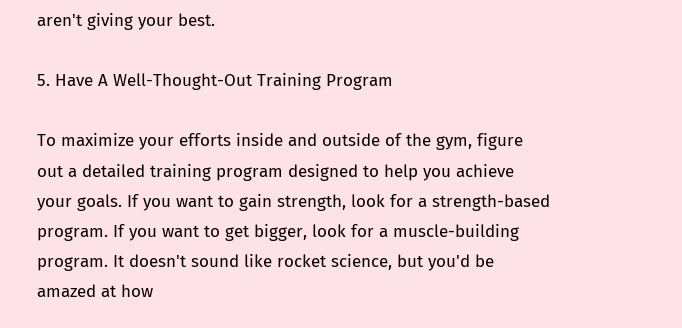aren't giving your best.

5. Have A Well-Thought-Out Training Program

To maximize your efforts inside and outside of the gym, figure out a detailed training program designed to help you achieve your goals. If you want to gain strength, look for a strength-based program. If you want to get bigger, look for a muscle-building program. It doesn't sound like rocket science, but you'd be amazed at how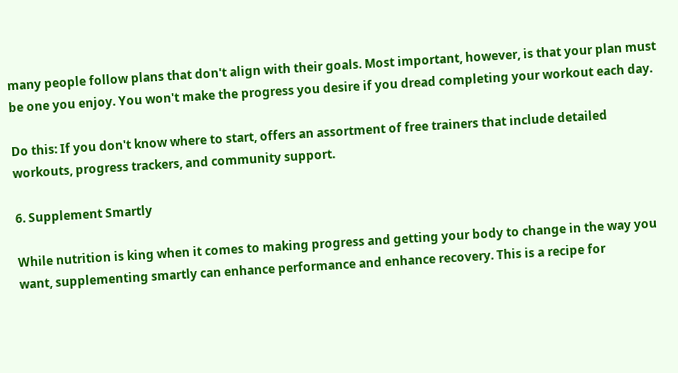many people follow plans that don't align with their goals. Most important, however, is that your plan must be one you enjoy. You won't make the progress you desire if you dread completing your workout each day.

Do this: If you don't know where to start, offers an assortment of free trainers that include detailed workouts, progress trackers, and community support.

6. Supplement Smartly

While nutrition is king when it comes to making progress and getting your body to change in the way you want, supplementing smartly can enhance performance and enhance recovery. This is a recipe for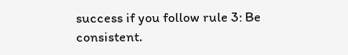success if you follow rule 3: Be consistent.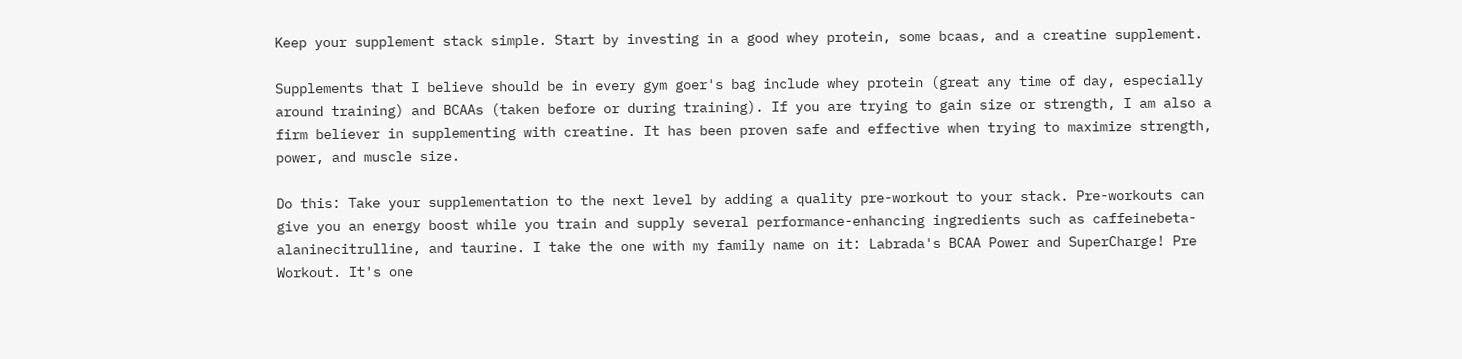Keep your supplement stack simple. Start by investing in a good whey protein, some bcaas, and a creatine supplement.

Supplements that I believe should be in every gym goer's bag include whey protein (great any time of day, especially around training) and BCAAs (taken before or during training). If you are trying to gain size or strength, I am also a firm believer in supplementing with creatine. It has been proven safe and effective when trying to maximize strength, power, and muscle size.

Do this: Take your supplementation to the next level by adding a quality pre-workout to your stack. Pre-workouts can give you an energy boost while you train and supply several performance-enhancing ingredients such as caffeinebeta-alaninecitrulline, and taurine. I take the one with my family name on it: Labrada's BCAA Power and SuperCharge! Pre Workout. It's one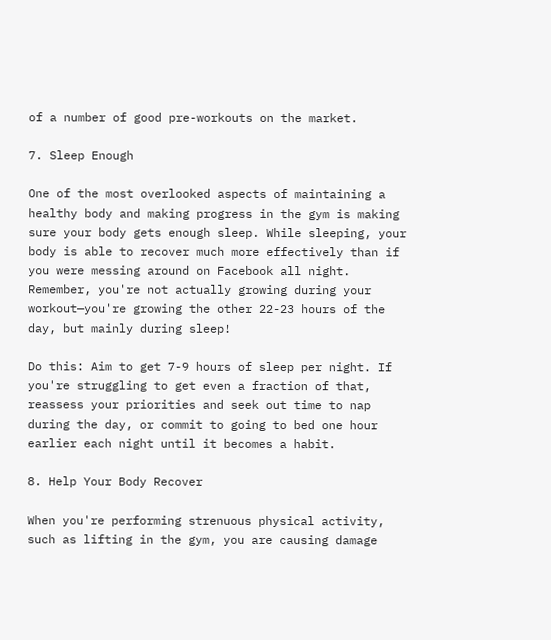of a number of good pre-workouts on the market.

7. Sleep Enough

One of the most overlooked aspects of maintaining a healthy body and making progress in the gym is making sure your body gets enough sleep. While sleeping, your body is able to recover much more effectively than if you were messing around on Facebook all night. Remember, you're not actually growing during your workout—you're growing the other 22-23 hours of the day, but mainly during sleep!

Do this: Aim to get 7-9 hours of sleep per night. If you're struggling to get even a fraction of that, reassess your priorities and seek out time to nap during the day, or commit to going to bed one hour earlier each night until it becomes a habit.

8. Help Your Body Recover

When you're performing strenuous physical activity, such as lifting in the gym, you are causing damage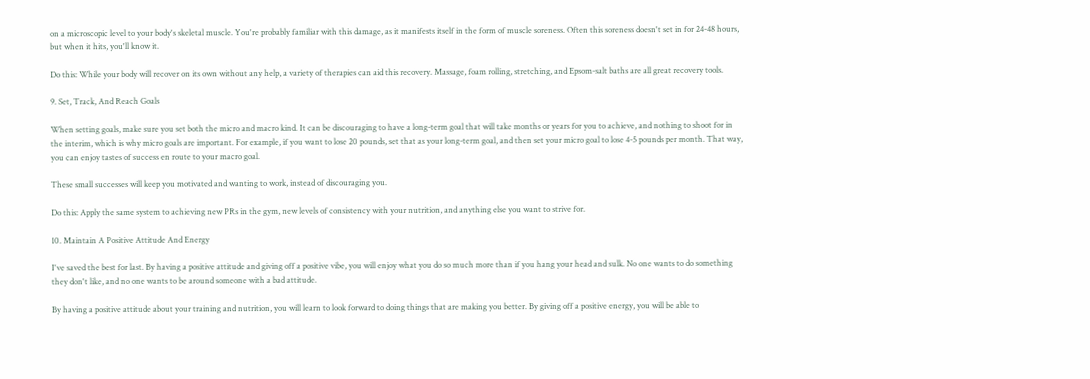on a microscopic level to your body's skeletal muscle. You're probably familiar with this damage, as it manifests itself in the form of muscle soreness. Often this soreness doesn't set in for 24-48 hours, but when it hits, you'll know it.

Do this: While your body will recover on its own without any help, a variety of therapies can aid this recovery. Massage, foam rolling, stretching, and Epsom-salt baths are all great recovery tools.

9. Set, Track, And Reach Goals

When setting goals, make sure you set both the micro and macro kind. It can be discouraging to have a long-term goal that will take months or years for you to achieve, and nothing to shoot for in the interim, which is why micro goals are important. For example, if you want to lose 20 pounds, set that as your long-term goal, and then set your micro goal to lose 4-5 pounds per month. That way, you can enjoy tastes of success en route to your macro goal.

These small successes will keep you motivated and wanting to work, instead of discouraging you.

Do this: Apply the same system to achieving new PRs in the gym, new levels of consistency with your nutrition, and anything else you want to strive for.

10. Maintain A Positive Attitude And Energy

I've saved the best for last. By having a positive attitude and giving off a positive vibe, you will enjoy what you do so much more than if you hang your head and sulk. No one wants to do something they don't like, and no one wants to be around someone with a bad attitude.

By having a positive attitude about your training and nutrition, you will learn to look forward to doing things that are making you better. By giving off a positive energy, you will be able to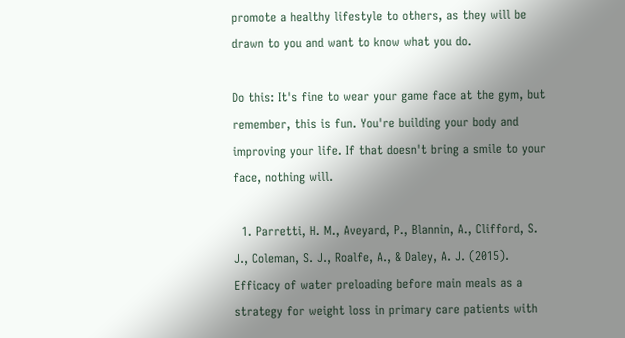promote a healthy lifestyle to others, as they will be drawn to you and want to know what you do.

Do this: It's fine to wear your game face at the gym, but remember, this is fun. You're building your body and improving your life. If that doesn't bring a smile to your face, nothing will.

  1. Parretti, H. M., Aveyard, P., Blannin, A., Clifford, S. J., Coleman, S. J., Roalfe, A., & Daley, A. J. (2015). Efficacy of water preloading before main meals as a strategy for weight loss in primary care patients with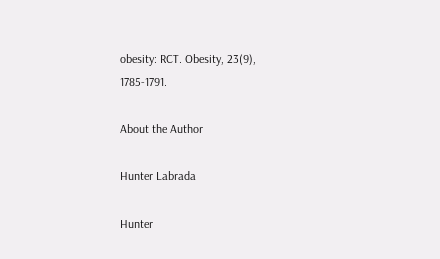obesity: RCT. Obesity, 23(9), 1785-1791.

About the Author

Hunter Labrada

Hunter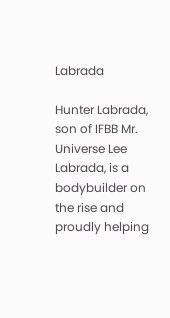Labrada

Hunter Labrada, son of IFBB Mr. Universe Lee Labrada, is a bodybuilder on the rise and proudly helping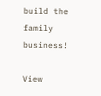build the family business!

View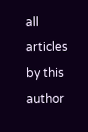all articles by this author